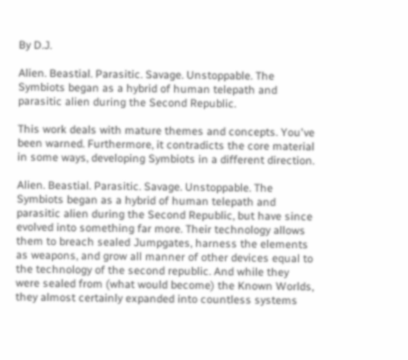By D.J.

Alien. Beastial. Parasitic. Savage. Unstoppable. The Symbiots began as a hybrid of human telepath and parasitic alien during the Second Republic.

This work deals with mature themes and concepts. You've been warned. Furthermore, it contradicts the core material in some ways, developing Symbiots in a different direction.

Alien. Beastial. Parasitic. Savage. Unstoppable. The Symbiots began as a hybrid of human telepath and parasitic alien during the Second Republic, but have since evolved into something far more. Their technology allows them to breach sealed Jumpgates, harness the elements as weapons, and grow all manner of other devices equal to the technology of the second republic. And while they were sealed from (what would become) the Known Worlds, they almost certainly expanded into countless systems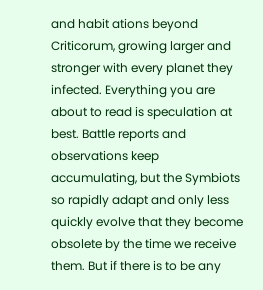and habit ations beyond Criticorum, growing larger and stronger with every planet they infected. Everything you are about to read is speculation at best. Battle reports and observations keep accumulating, but the Symbiots so rapidly adapt and only less quickly evolve that they become obsolete by the time we receive them. But if there is to be any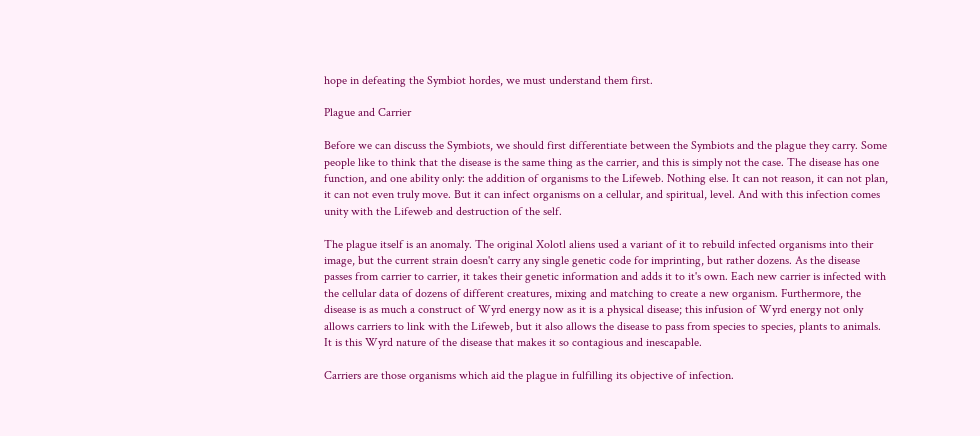hope in defeating the Symbiot hordes, we must understand them first.

Plague and Carrier

Before we can discuss the Symbiots, we should first differentiate between the Symbiots and the plague they carry. Some people like to think that the disease is the same thing as the carrier, and this is simply not the case. The disease has one function, and one ability only: the addition of organisms to the Lifeweb. Nothing else. It can not reason, it can not plan, it can not even truly move. But it can infect organisms on a cellular, and spiritual, level. And with this infection comes unity with the Lifeweb and destruction of the self.

The plague itself is an anomaly. The original Xolotl aliens used a variant of it to rebuild infected organisms into their image, but the current strain doesn't carry any single genetic code for imprinting, but rather dozens. As the disease passes from carrier to carrier, it takes their genetic information and adds it to it's own. Each new carrier is infected with the cellular data of dozens of different creatures, mixing and matching to create a new organism. Furthermore, the disease is as much a construct of Wyrd energy now as it is a physical disease; this infusion of Wyrd energy not only allows carriers to link with the Lifeweb, but it also allows the disease to pass from species to species, plants to animals. It is this Wyrd nature of the disease that makes it so contagious and inescapable.

Carriers are those organisms which aid the plague in fulfilling its objective of infection.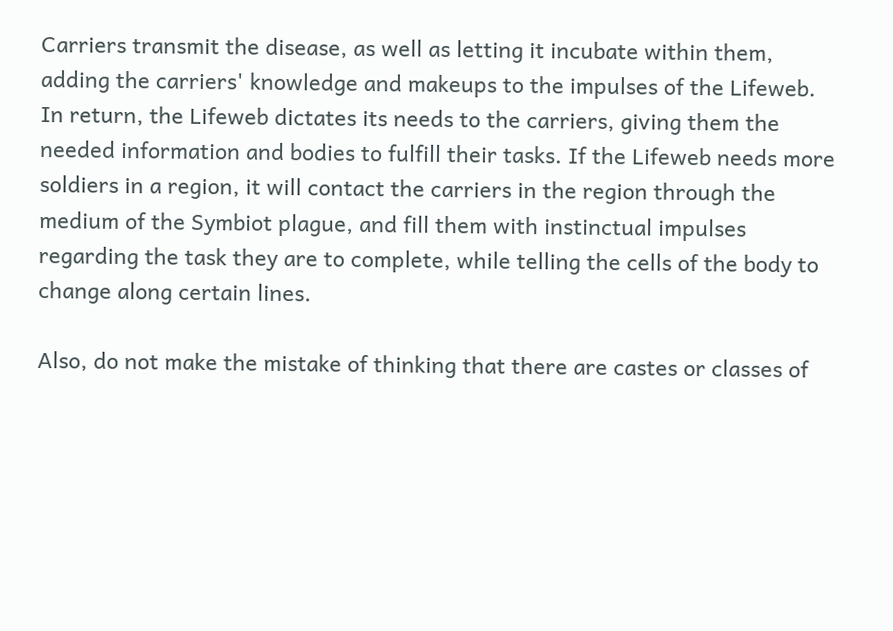Carriers transmit the disease, as well as letting it incubate within them, adding the carriers' knowledge and makeups to the impulses of the Lifeweb. In return, the Lifeweb dictates its needs to the carriers, giving them the needed information and bodies to fulfill their tasks. If the Lifeweb needs more soldiers in a region, it will contact the carriers in the region through the medium of the Symbiot plague, and fill them with instinctual impulses regarding the task they are to complete, while telling the cells of the body to change along certain lines.

Also, do not make the mistake of thinking that there are castes or classes of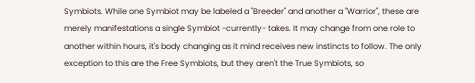Symbiots. While one Symbiot may be labeled a "Breeder" and another a "Warrior", these are merely manifestations a single Symbiot -currently- takes. It may change from one role to another within hours, it's body changing as it mind receives new instincts to follow. The only exception to this are the Free Symbiots, but they aren't the True Symbiots, so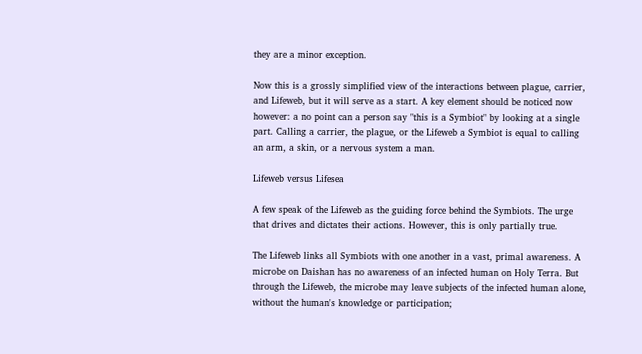they are a minor exception.

Now this is a grossly simplified view of the interactions between plague, carrier, and Lifeweb, but it will serve as a start. A key element should be noticed now however: a no point can a person say "this is a Symbiot" by looking at a single part. Calling a carrier, the plague, or the Lifeweb a Symbiot is equal to calling an arm, a skin, or a nervous system a man.

Lifeweb versus Lifesea

A few speak of the Lifeweb as the guiding force behind the Symbiots. The urge that drives and dictates their actions. However, this is only partially true.

The Lifeweb links all Symbiots with one another in a vast, primal awareness. A microbe on Daishan has no awareness of an infected human on Holy Terra. But through the Lifeweb, the microbe may leave subjects of the infected human alone, without the human's knowledge or participation;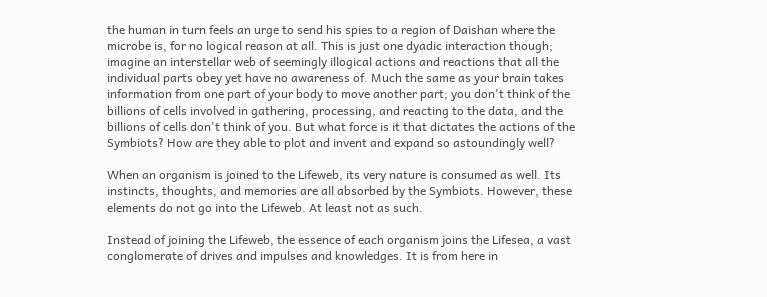the human in turn feels an urge to send his spies to a region of Daishan where the microbe is, for no logical reason at all. This is just one dyadic interaction though; imagine an interstellar web of seemingly illogical actions and reactions that all the individual parts obey yet have no awareness of. Much the same as your brain takes information from one part of your body to move another part; you don't think of the billions of cells involved in gathering, processing, and reacting to the data, and the billions of cells don't think of you. But what force is it that dictates the actions of the Symbiots? How are they able to plot and invent and expand so astoundingly well?

When an organism is joined to the Lifeweb, its very nature is consumed as well. Its instincts, thoughts, and memories are all absorbed by the Symbiots. However, these elements do not go into the Lifeweb. At least not as such.

Instead of joining the Lifeweb, the essence of each organism joins the Lifesea, a vast conglomerate of drives and impulses and knowledges. It is from here in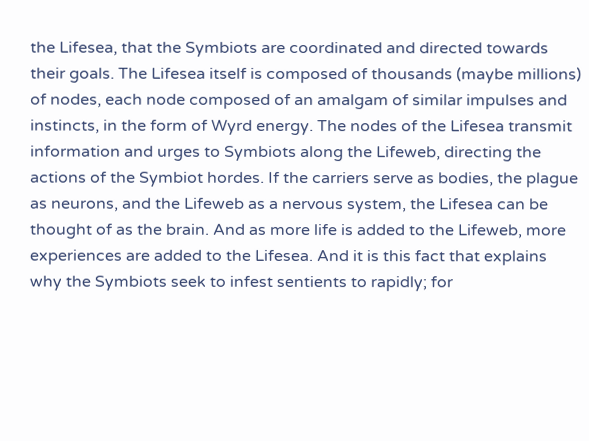the Lifesea, that the Symbiots are coordinated and directed towards their goals. The Lifesea itself is composed of thousands (maybe millions) of nodes, each node composed of an amalgam of similar impulses and instincts, in the form of Wyrd energy. The nodes of the Lifesea transmit information and urges to Symbiots along the Lifeweb, directing the actions of the Symbiot hordes. If the carriers serve as bodies, the plague as neurons, and the Lifeweb as a nervous system, the Lifesea can be thought of as the brain. And as more life is added to the Lifeweb, more experiences are added to the Lifesea. And it is this fact that explains why the Symbiots seek to infest sentients to rapidly; for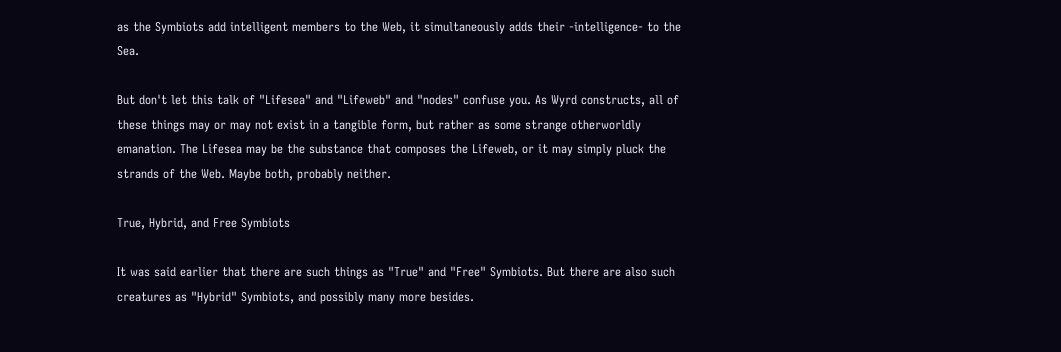as the Symbiots add intelligent members to the Web, it simultaneously adds their -intelligence- to the Sea.

But don't let this talk of "Lifesea" and "Lifeweb" and "nodes" confuse you. As Wyrd constructs, all of these things may or may not exist in a tangible form, but rather as some strange otherworldly emanation. The Lifesea may be the substance that composes the Lifeweb, or it may simply pluck the strands of the Web. Maybe both, probably neither.

True, Hybrid, and Free Symbiots

It was said earlier that there are such things as "True" and "Free" Symbiots. But there are also such creatures as "Hybrid" Symbiots, and possibly many more besides.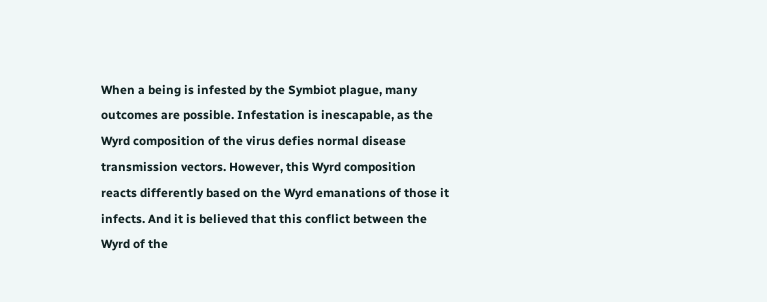When a being is infested by the Symbiot plague, many outcomes are possible. Infestation is inescapable, as the Wyrd composition of the virus defies normal disease transmission vectors. However, this Wyrd composition reacts differently based on the Wyrd emanations of those it infects. And it is believed that this conflict between the Wyrd of the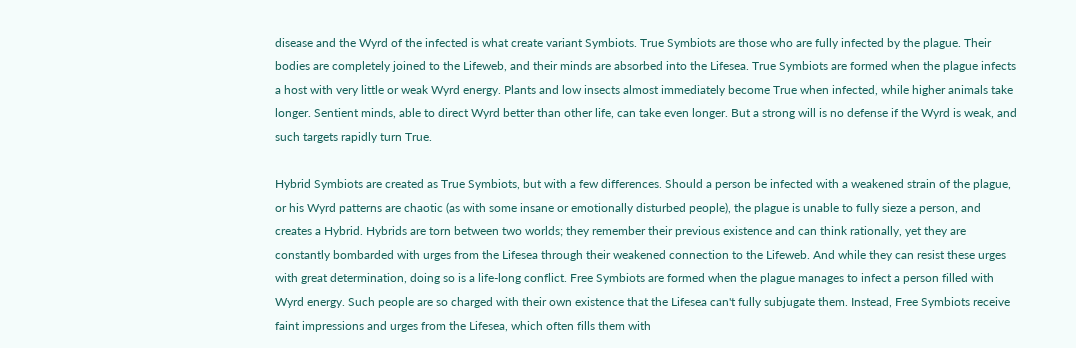disease and the Wyrd of the infected is what create variant Symbiots. True Symbiots are those who are fully infected by the plague. Their bodies are completely joined to the Lifeweb, and their minds are absorbed into the Lifesea. True Symbiots are formed when the plague infects a host with very little or weak Wyrd energy. Plants and low insects almost immediately become True when infected, while higher animals take longer. Sentient minds, able to direct Wyrd better than other life, can take even longer. But a strong will is no defense if the Wyrd is weak, and such targets rapidly turn True.

Hybrid Symbiots are created as True Symbiots, but with a few differences. Should a person be infected with a weakened strain of the plague, or his Wyrd patterns are chaotic (as with some insane or emotionally disturbed people), the plague is unable to fully sieze a person, and creates a Hybrid. Hybrids are torn between two worlds; they remember their previous existence and can think rationally, yet they are constantly bombarded with urges from the Lifesea through their weakened connection to the Lifeweb. And while they can resist these urges with great determination, doing so is a life-long conflict. Free Symbiots are formed when the plague manages to infect a person filled with Wyrd energy. Such people are so charged with their own existence that the Lifesea can't fully subjugate them. Instead, Free Symbiots receive faint impressions and urges from the Lifesea, which often fills them with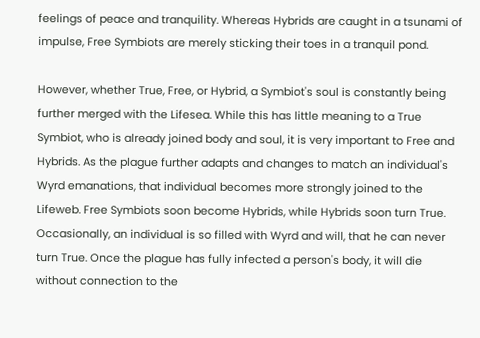feelings of peace and tranquility. Whereas Hybrids are caught in a tsunami of impulse, Free Symbiots are merely sticking their toes in a tranquil pond.

However, whether True, Free, or Hybrid, a Symbiot's soul is constantly being further merged with the Lifesea. While this has little meaning to a True Symbiot, who is already joined body and soul, it is very important to Free and Hybrids. As the plague further adapts and changes to match an individual's Wyrd emanations, that individual becomes more strongly joined to the Lifeweb. Free Symbiots soon become Hybrids, while Hybrids soon turn True. Occasionally, an individual is so filled with Wyrd and will, that he can never turn True. Once the plague has fully infected a person's body, it will die without connection to the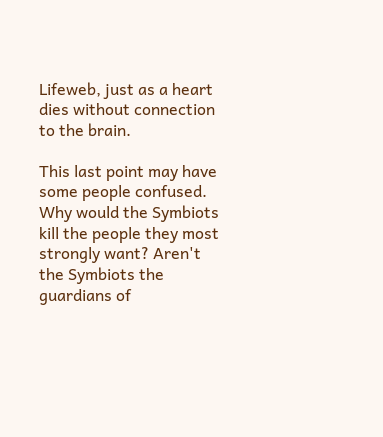Lifeweb, just as a heart dies without connection to the brain.

This last point may have some people confused. Why would the Symbiots kill the people they most strongly want? Aren't the Symbiots the guardians of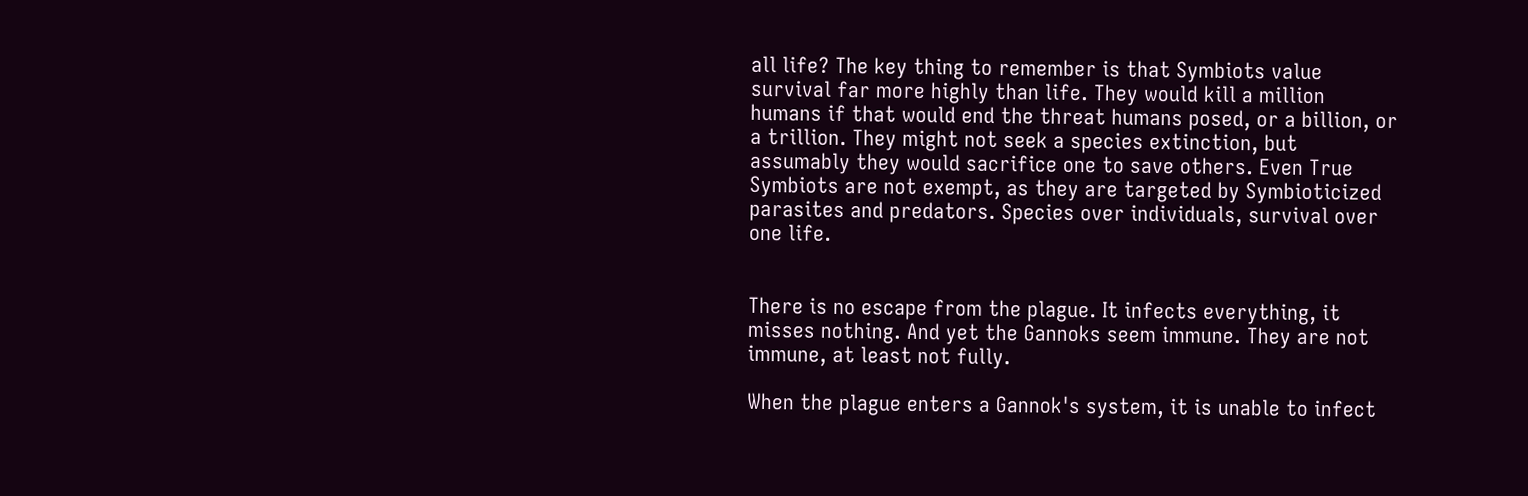all life? The key thing to remember is that Symbiots value survival far more highly than life. They would kill a million humans if that would end the threat humans posed, or a billion, or a trillion. They might not seek a species extinction, but assumably they would sacrifice one to save others. Even True Symbiots are not exempt, as they are targeted by Symbioticized parasites and predators. Species over individuals, survival over one life.


There is no escape from the plague. It infects everything, it misses nothing. And yet the Gannoks seem immune. They are not immune, at least not fully.

When the plague enters a Gannok's system, it is unable to infect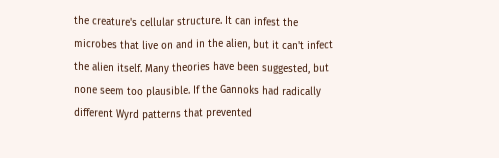the creature's cellular structure. It can infest the microbes that live on and in the alien, but it can't infect the alien itself. Many theories have been suggested, but none seem too plausible. If the Gannoks had radically different Wyrd patterns that prevented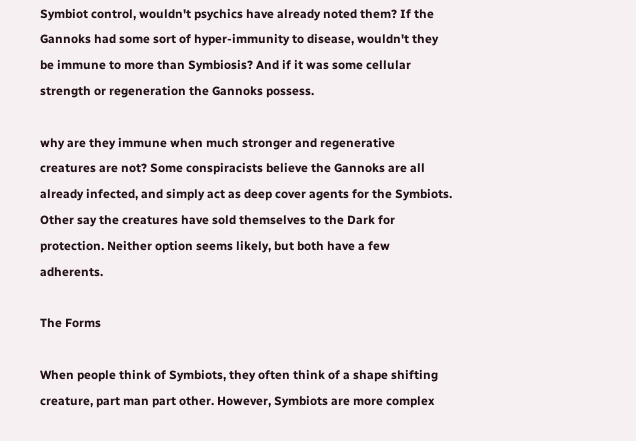Symbiot control, wouldn't psychics have already noted them? If the Gannoks had some sort of hyper-immunity to disease, wouldn't they be immune to more than Symbiosis? And if it was some cellular strength or regeneration the Gannoks possess.

why are they immune when much stronger and regenerative creatures are not? Some conspiracists believe the Gannoks are all already infected, and simply act as deep cover agents for the Symbiots. Other say the creatures have sold themselves to the Dark for protection. Neither option seems likely, but both have a few adherents.

The Forms

When people think of Symbiots, they often think of a shape shifting creature, part man part other. However, Symbiots are more complex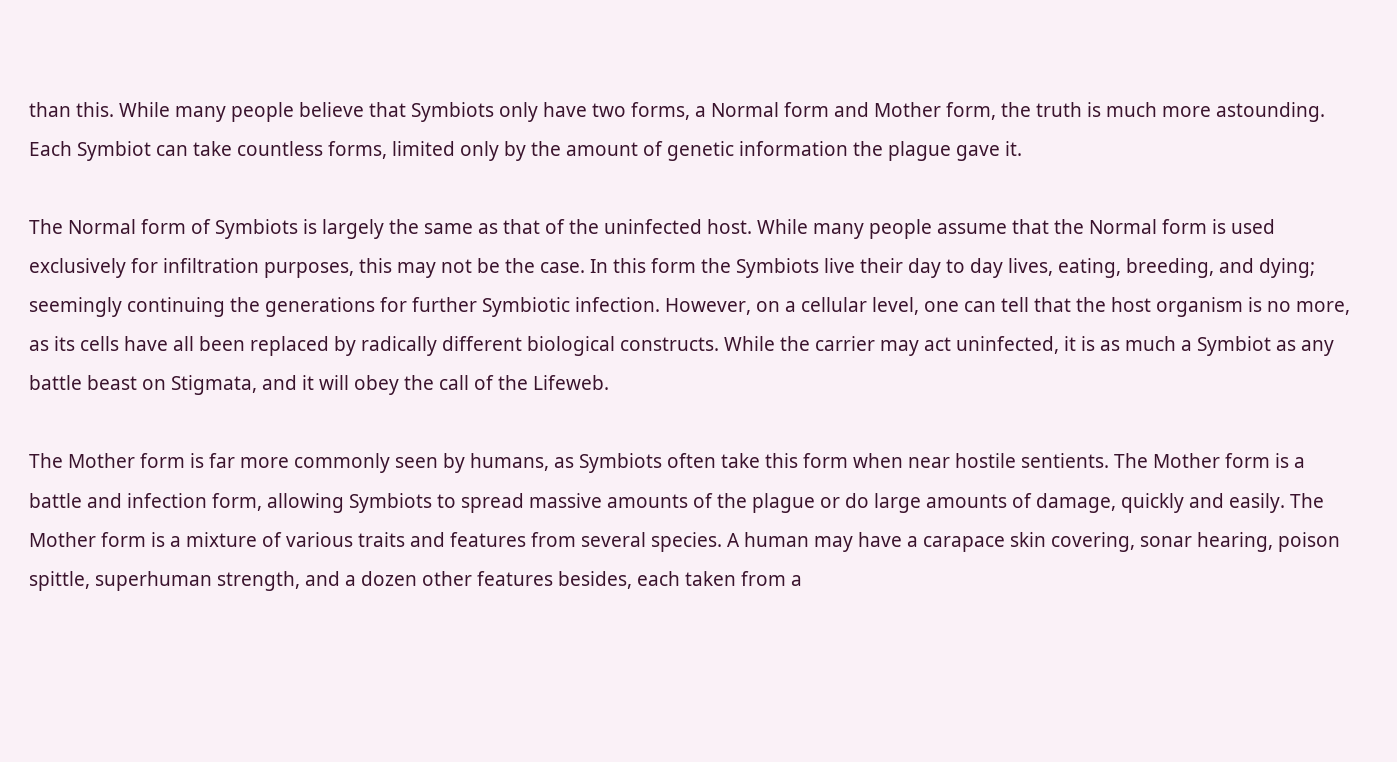than this. While many people believe that Symbiots only have two forms, a Normal form and Mother form, the truth is much more astounding. Each Symbiot can take countless forms, limited only by the amount of genetic information the plague gave it.

The Normal form of Symbiots is largely the same as that of the uninfected host. While many people assume that the Normal form is used exclusively for infiltration purposes, this may not be the case. In this form the Symbiots live their day to day lives, eating, breeding, and dying; seemingly continuing the generations for further Symbiotic infection. However, on a cellular level, one can tell that the host organism is no more, as its cells have all been replaced by radically different biological constructs. While the carrier may act uninfected, it is as much a Symbiot as any battle beast on Stigmata, and it will obey the call of the Lifeweb.

The Mother form is far more commonly seen by humans, as Symbiots often take this form when near hostile sentients. The Mother form is a battle and infection form, allowing Symbiots to spread massive amounts of the plague or do large amounts of damage, quickly and easily. The Mother form is a mixture of various traits and features from several species. A human may have a carapace skin covering, sonar hearing, poison spittle, superhuman strength, and a dozen other features besides, each taken from a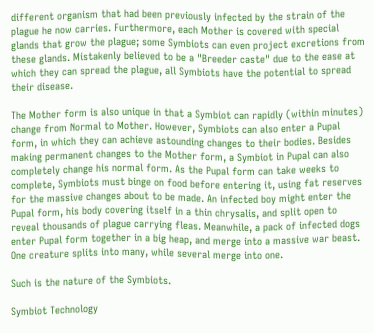different organism that had been previously infected by the strain of the plague he now carries. Furthermore, each Mother is covered with special glands that grow the plague; some Symbiots can even project excretions from these glands. Mistakenly believed to be a "Breeder caste" due to the ease at which they can spread the plague, all Symbiots have the potential to spread their disease.

The Mother form is also unique in that a Symbiot can rapidly (within minutes) change from Normal to Mother. However, Symbiots can also enter a Pupal form, in which they can achieve astounding changes to their bodies. Besides making permanent changes to the Mother form, a Symbiot in Pupal can also completely change his normal form. As the Pupal form can take weeks to complete, Symbiots must binge on food before entering it, using fat reserves for the massive changes about to be made. An infected boy might enter the Pupal form, his body covering itself in a thin chrysalis, and split open to reveal thousands of plague carrying fleas. Meanwhile, a pack of infected dogs enter Pupal form together in a big heap, and merge into a massive war beast. One creature splits into many, while several merge into one.

Such is the nature of the Symbiots.

Symbiot Technology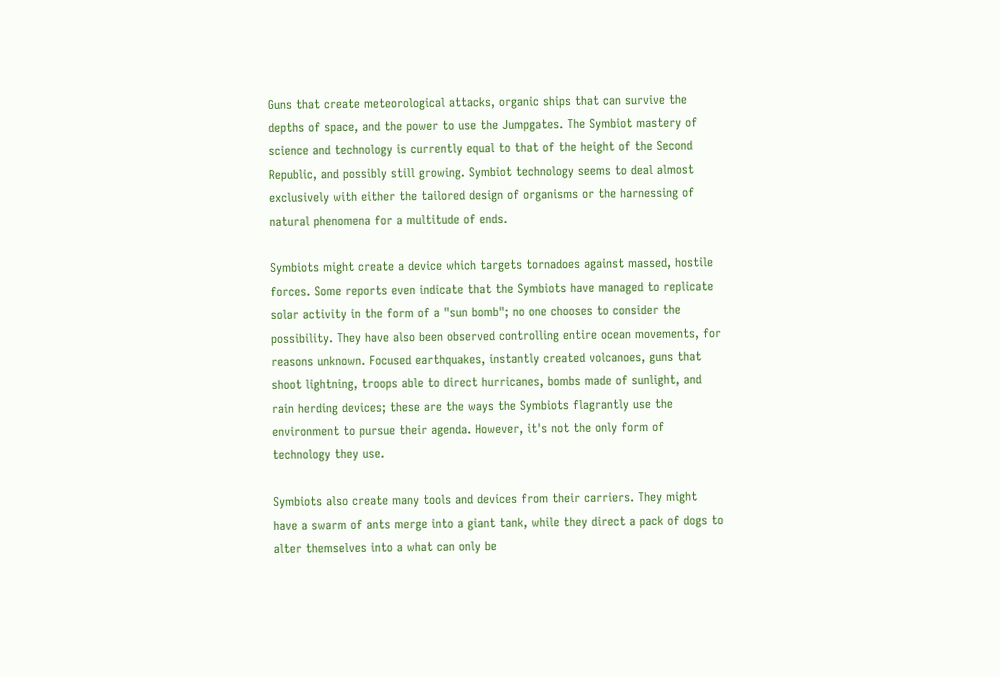Guns that create meteorological attacks, organic ships that can survive the depths of space, and the power to use the Jumpgates. The Symbiot mastery of science and technology is currently equal to that of the height of the Second Republic, and possibly still growing. Symbiot technology seems to deal almost exclusively with either the tailored design of organisms or the harnessing of natural phenomena for a multitude of ends.

Symbiots might create a device which targets tornadoes against massed, hostile forces. Some reports even indicate that the Symbiots have managed to replicate solar activity in the form of a "sun bomb"; no one chooses to consider the possibility. They have also been observed controlling entire ocean movements, for reasons unknown. Focused earthquakes, instantly created volcanoes, guns that shoot lightning, troops able to direct hurricanes, bombs made of sunlight, and rain herding devices; these are the ways the Symbiots flagrantly use the environment to pursue their agenda. However, it's not the only form of technology they use.

Symbiots also create many tools and devices from their carriers. They might have a swarm of ants merge into a giant tank, while they direct a pack of dogs to alter themselves into a what can only be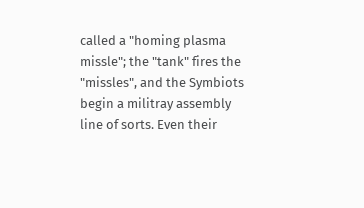called a "homing plasma missle"; the "tank" fires the "missles", and the Symbiots begin a militray assembly line of sorts. Even their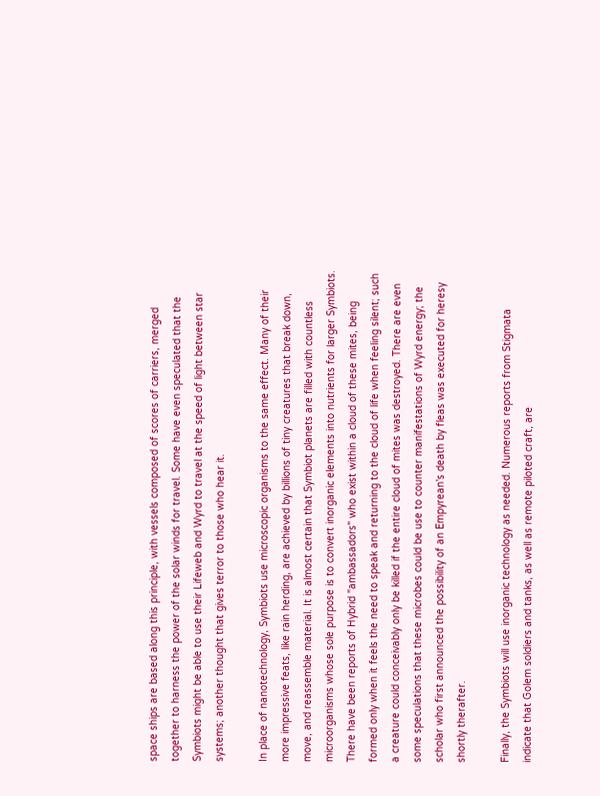space ships are based along this principle, with vessels composed of scores of carriers, merged together to harness the power of the solar winds for travel. Some have even speculated that the Symbiots might be able to use their Lifeweb and Wyrd to travel at the speed of light between star systems; another thought that gives terror to those who hear it.

In place of nanotechnology, Symbiots use microscopic organisms to the same effect. Many of their more impressive feats, like rain herding, are achieved by billions of tiny creatures that break down, move, and reassemble material. It is almost certain that Symbiot planets are filled with countless microorganisms whose sole purpose is to convert inorganic elements into nutrients for larger Symbiots. There have been reports of Hybrid "ambassadors" who exist within a cloud of these mites, being formed only when it feels the need to speak and returning to the cloud of life when feeling silent; such a creature could conceivably only be killed if the entire cloud of mites was destroyed. There are even some speculations that these microbes could be use to counter manifestations of Wyrd energy; the scholar who first announced the possibility of an Empyrean's death by fleas was executed for heresy shortly therafter.

Finally, the Symbiots will use inorganic technology as needed. Numerous reports from Stigmata indicate that Golem soldiers and tanks, as well as remote piloted craft, are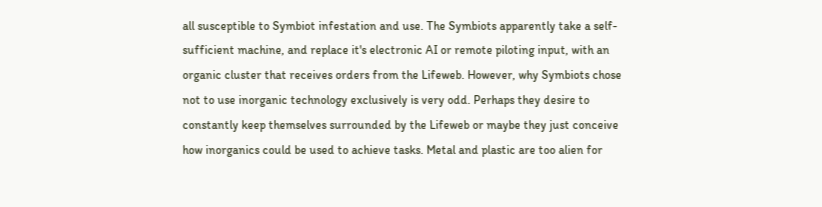all susceptible to Symbiot infestation and use. The Symbiots apparently take a self-sufficient machine, and replace it's electronic AI or remote piloting input, with an organic cluster that receives orders from the Lifeweb. However, why Symbiots chose not to use inorganic technology exclusively is very odd. Perhaps they desire to constantly keep themselves surrounded by the Lifeweb or maybe they just conceive how inorganics could be used to achieve tasks. Metal and plastic are too alien for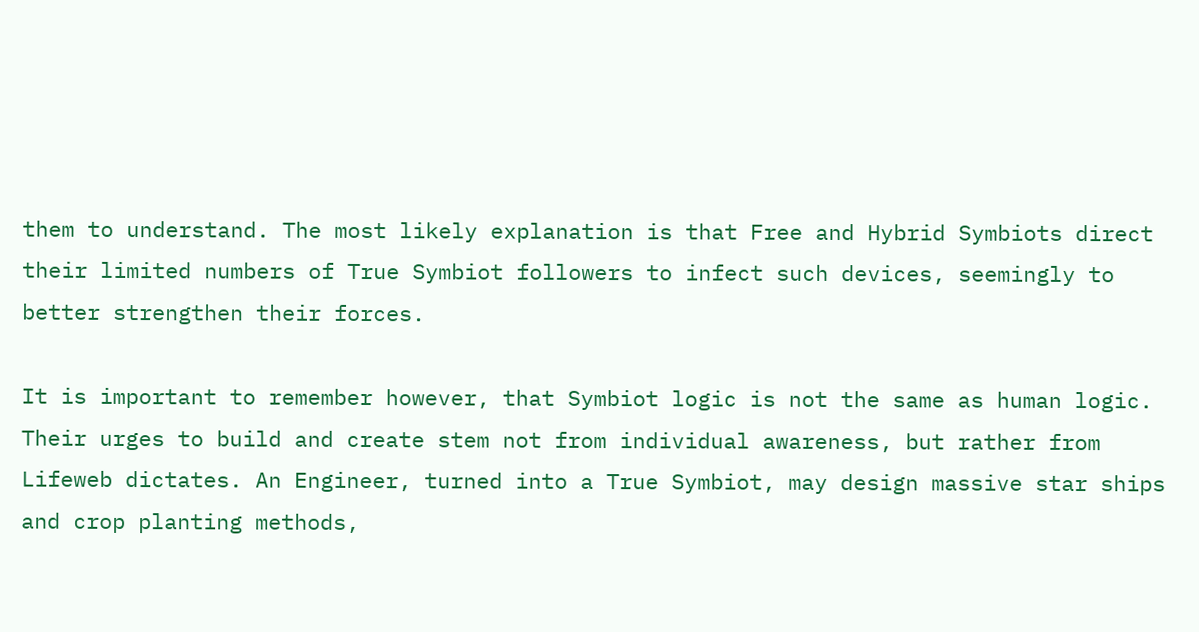them to understand. The most likely explanation is that Free and Hybrid Symbiots direct their limited numbers of True Symbiot followers to infect such devices, seemingly to better strengthen their forces.

It is important to remember however, that Symbiot logic is not the same as human logic. Their urges to build and create stem not from individual awareness, but rather from Lifeweb dictates. An Engineer, turned into a True Symbiot, may design massive star ships and crop planting methods,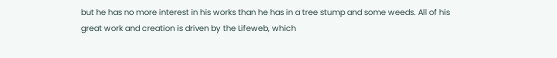but he has no more interest in his works than he has in a tree stump and some weeds. All of his great work and creation is driven by the Lifeweb, which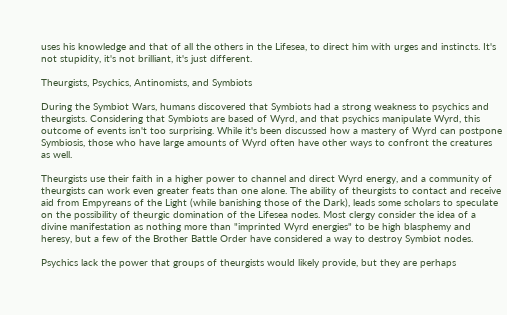uses his knowledge and that of all the others in the Lifesea, to direct him with urges and instincts. It's not stupidity, it's not brilliant, it's just different.

Theurgists, Psychics, Antinomists, and Symbiots

During the Symbiot Wars, humans discovered that Symbiots had a strong weakness to psychics and theurgists. Considering that Symbiots are based of Wyrd, and that psychics manipulate Wyrd, this outcome of events isn't too surprising. While it's been discussed how a mastery of Wyrd can postpone Symbiosis, those who have large amounts of Wyrd often have other ways to confront the creatures as well.

Theurgists use their faith in a higher power to channel and direct Wyrd energy, and a community of theurgists can work even greater feats than one alone. The ability of theurgists to contact and receive aid from Empyreans of the Light (while banishing those of the Dark), leads some scholars to speculate on the possibility of theurgic domination of the Lifesea nodes. Most clergy consider the idea of a divine manifestation as nothing more than "imprinted Wyrd energies" to be high blasphemy and heresy, but a few of the Brother Battle Order have considered a way to destroy Symbiot nodes.

Psychics lack the power that groups of theurgists would likely provide, but they are perhaps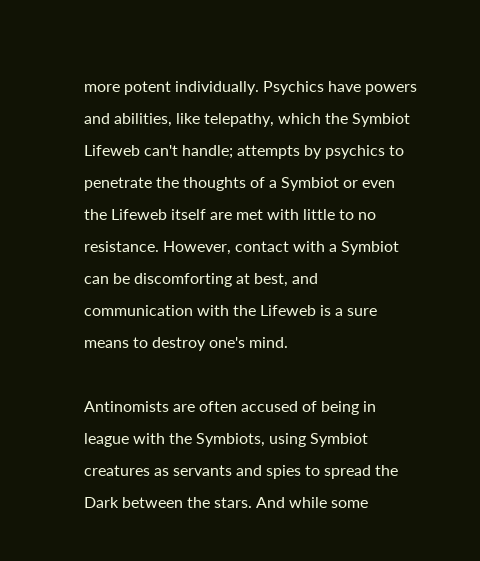more potent individually. Psychics have powers and abilities, like telepathy, which the Symbiot Lifeweb can't handle; attempts by psychics to penetrate the thoughts of a Symbiot or even the Lifeweb itself are met with little to no resistance. However, contact with a Symbiot can be discomforting at best, and communication with the Lifeweb is a sure means to destroy one's mind.

Antinomists are often accused of being in league with the Symbiots, using Symbiot creatures as servants and spies to spread the Dark between the stars. And while some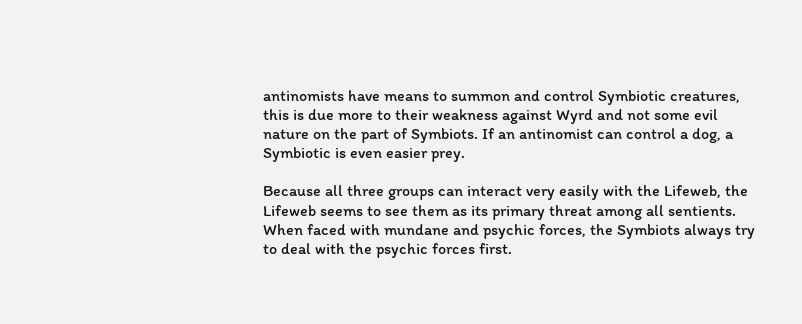antinomists have means to summon and control Symbiotic creatures, this is due more to their weakness against Wyrd and not some evil nature on the part of Symbiots. If an antinomist can control a dog, a Symbiotic is even easier prey.

Because all three groups can interact very easily with the Lifeweb, the Lifeweb seems to see them as its primary threat among all sentients. When faced with mundane and psychic forces, the Symbiots always try to deal with the psychic forces first.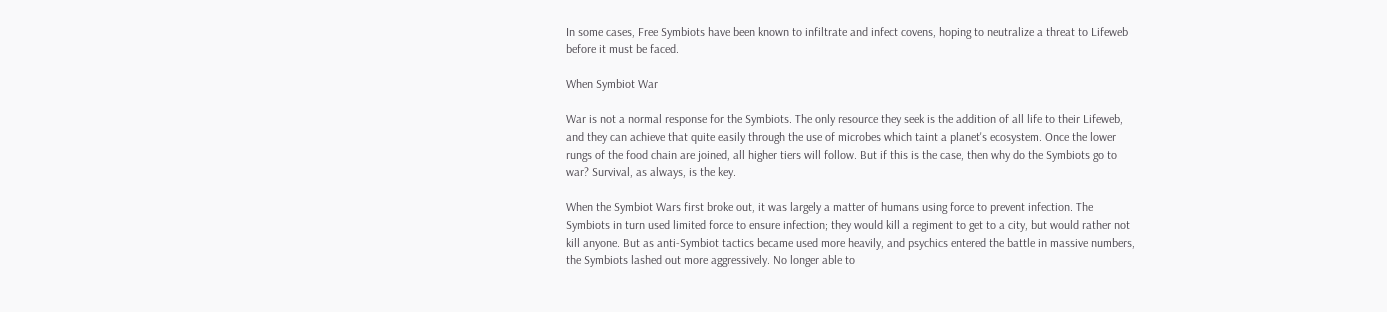In some cases, Free Symbiots have been known to infiltrate and infect covens, hoping to neutralize a threat to Lifeweb before it must be faced.

When Symbiot War

War is not a normal response for the Symbiots. The only resource they seek is the addition of all life to their Lifeweb, and they can achieve that quite easily through the use of microbes which taint a planet's ecosystem. Once the lower rungs of the food chain are joined, all higher tiers will follow. But if this is the case, then why do the Symbiots go to war? Survival, as always, is the key.

When the Symbiot Wars first broke out, it was largely a matter of humans using force to prevent infection. The Symbiots in turn used limited force to ensure infection; they would kill a regiment to get to a city, but would rather not kill anyone. But as anti-Symbiot tactics became used more heavily, and psychics entered the battle in massive numbers, the Symbiots lashed out more aggressively. No longer able to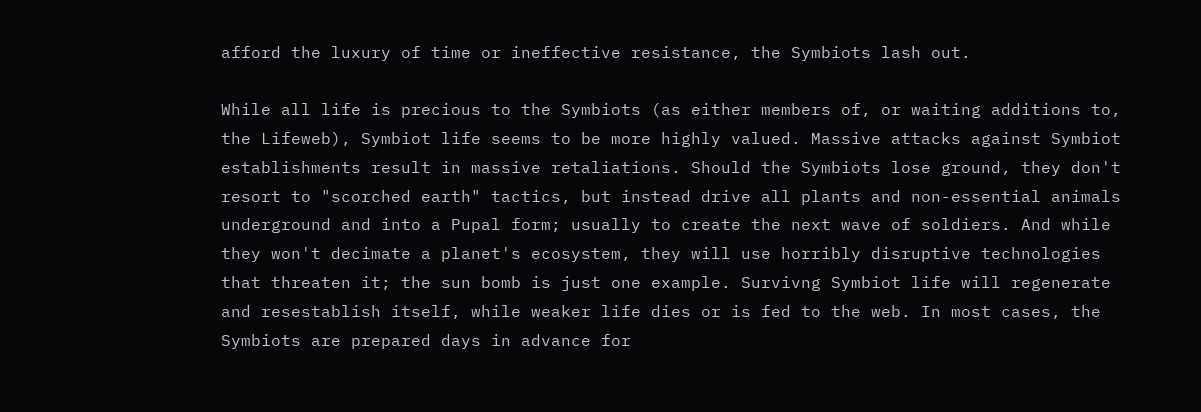afford the luxury of time or ineffective resistance, the Symbiots lash out.

While all life is precious to the Symbiots (as either members of, or waiting additions to, the Lifeweb), Symbiot life seems to be more highly valued. Massive attacks against Symbiot establishments result in massive retaliations. Should the Symbiots lose ground, they don't resort to "scorched earth" tactics, but instead drive all plants and non-essential animals underground and into a Pupal form; usually to create the next wave of soldiers. And while they won't decimate a planet's ecosystem, they will use horribly disruptive technologies that threaten it; the sun bomb is just one example. Survivng Symbiot life will regenerate and resestablish itself, while weaker life dies or is fed to the web. In most cases, the Symbiots are prepared days in advance for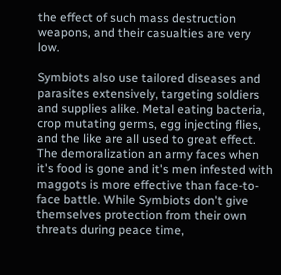the effect of such mass destruction weapons, and their casualties are very low.

Symbiots also use tailored diseases and parasites extensively, targeting soldiers and supplies alike. Metal eating bacteria, crop mutating germs, egg injecting flies, and the like are all used to great effect. The demoralization an army faces when it's food is gone and it's men infested with maggots is more effective than face-to-face battle. While Symbiots don't give themselves protection from their own threats during peace time,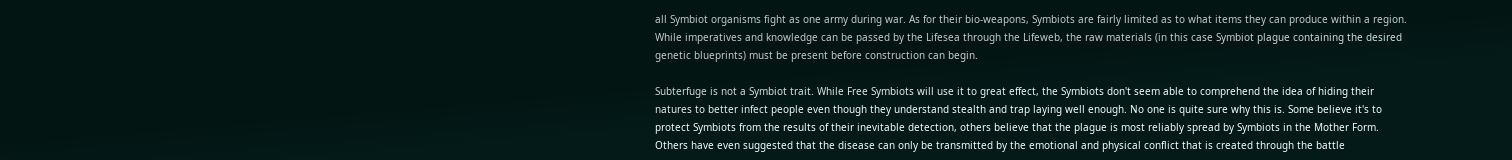all Symbiot organisms fight as one army during war. As for their bio-weapons, Symbiots are fairly limited as to what items they can produce within a region. While imperatives and knowledge can be passed by the Lifesea through the Lifeweb, the raw materials (in this case Symbiot plague containing the desired genetic blueprints) must be present before construction can begin.

Subterfuge is not a Symbiot trait. While Free Symbiots will use it to great effect, the Symbiots don't seem able to comprehend the idea of hiding their natures to better infect people even though they understand stealth and trap laying well enough. No one is quite sure why this is. Some believe it's to protect Symbiots from the results of their inevitable detection, others believe that the plague is most reliably spread by Symbiots in the Mother Form. Others have even suggested that the disease can only be transmitted by the emotional and physical conflict that is created through the battle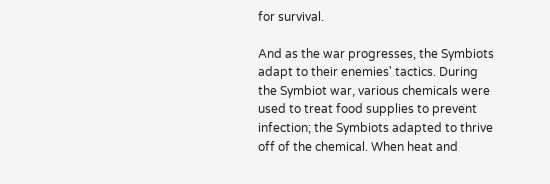for survival.

And as the war progresses, the Symbiots adapt to their enemies' tactics. During the Symbiot war, various chemicals were used to treat food supplies to prevent infection; the Symbiots adapted to thrive off of the chemical. When heat and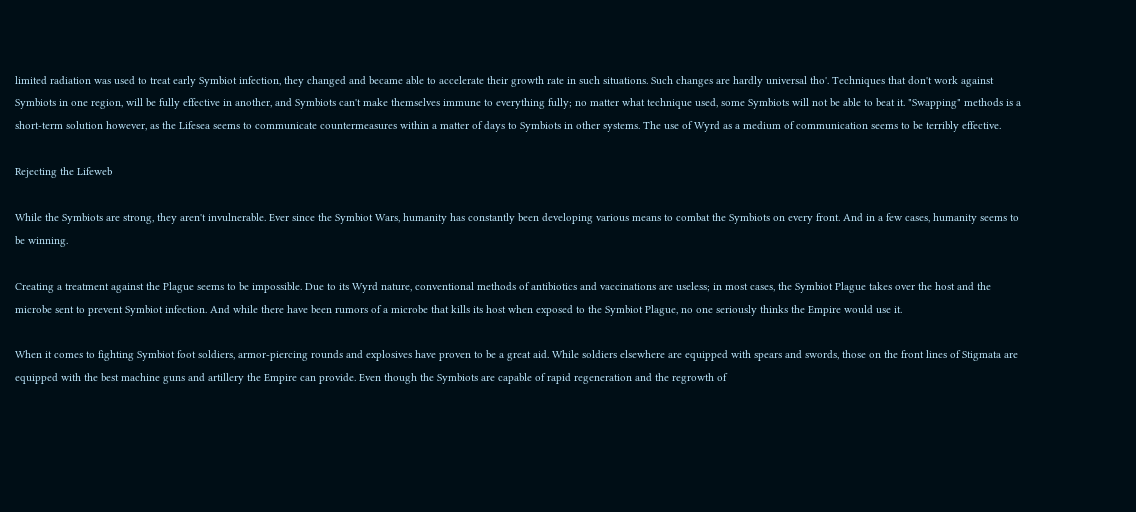limited radiation was used to treat early Symbiot infection, they changed and became able to accelerate their growth rate in such situations. Such changes are hardly universal tho'. Techniques that don't work against Symbiots in one region, will be fully effective in another, and Symbiots can't make themselves immune to everything fully; no matter what technique used, some Symbiots will not be able to beat it. "Swapping" methods is a short-term solution however, as the Lifesea seems to communicate countermeasures within a matter of days to Symbiots in other systems. The use of Wyrd as a medium of communication seems to be terribly effective.

Rejecting the Lifeweb

While the Symbiots are strong, they aren't invulnerable. Ever since the Symbiot Wars, humanity has constantly been developing various means to combat the Symbiots on every front. And in a few cases, humanity seems to be winning.

Creating a treatment against the Plague seems to be impossible. Due to its Wyrd nature, conventional methods of antibiotics and vaccinations are useless; in most cases, the Symbiot Plague takes over the host and the microbe sent to prevent Symbiot infection. And while there have been rumors of a microbe that kills its host when exposed to the Symbiot Plague, no one seriously thinks the Empire would use it.

When it comes to fighting Symbiot foot soldiers, armor-piercing rounds and explosives have proven to be a great aid. While soldiers elsewhere are equipped with spears and swords, those on the front lines of Stigmata are equipped with the best machine guns and artillery the Empire can provide. Even though the Symbiots are capable of rapid regeneration and the regrowth of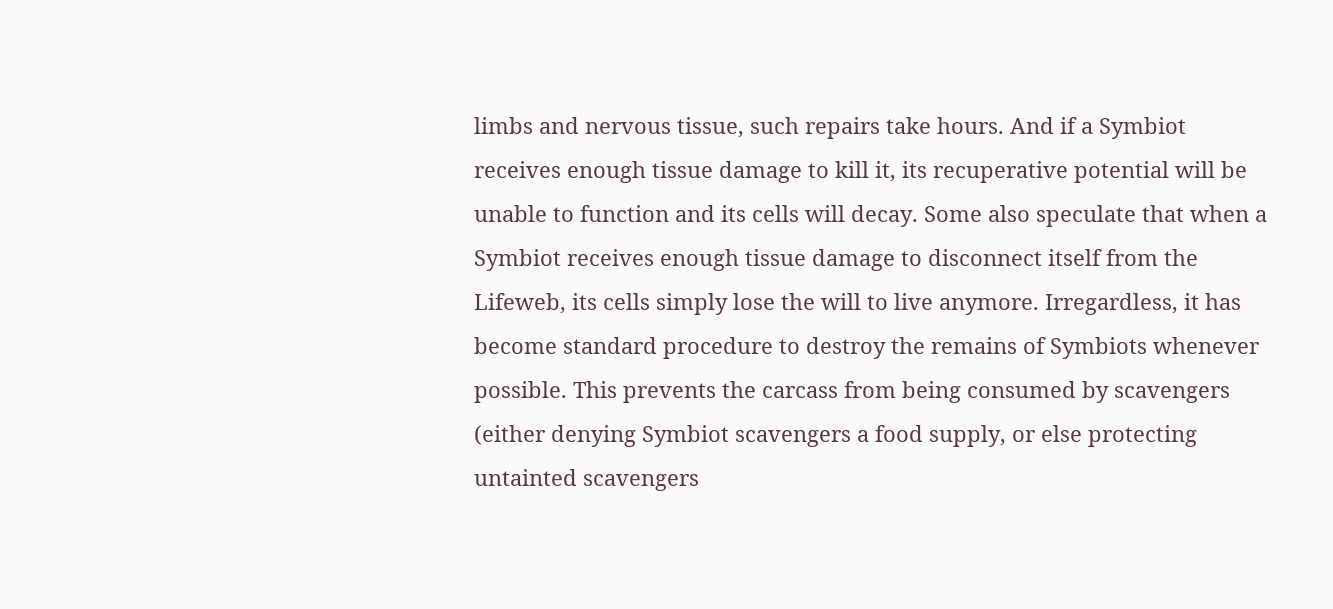limbs and nervous tissue, such repairs take hours. And if a Symbiot receives enough tissue damage to kill it, its recuperative potential will be unable to function and its cells will decay. Some also speculate that when a Symbiot receives enough tissue damage to disconnect itself from the Lifeweb, its cells simply lose the will to live anymore. Irregardless, it has become standard procedure to destroy the remains of Symbiots whenever possible. This prevents the carcass from being consumed by scavengers (either denying Symbiot scavengers a food supply, or else protecting untainted scavengers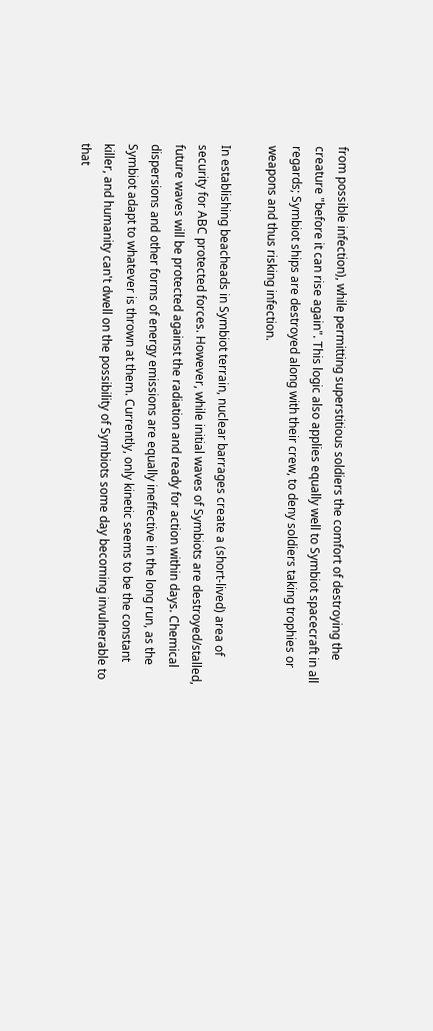from possible infection), while permitting superstitious soldiers the comfort of destroying the creature "before it can rise again". This logic also applies equally well to Symbiot spacecraft in all regards; Symbiot ships are destroyed along with their crew, to deny soldiers taking trophies or weapons and thus risking infection.

In establishing beacheads in Symbiot terrain, nuclear barrages create a (short-lived) area of security for ABC protected forces. However, while initial waves of Symbiots are destroyed/stalled, future waves will be protected against the radiation and ready for action within days. Chemical dispersions and other forms of energy emissions are equally ineffective in the long run, as the Symbiot adapt to whatever is thrown at them. Currently, only kinetic seems to be the constant killer, and humanity can't dwell on the possibility of Symbiots some day becoming invulnerable to that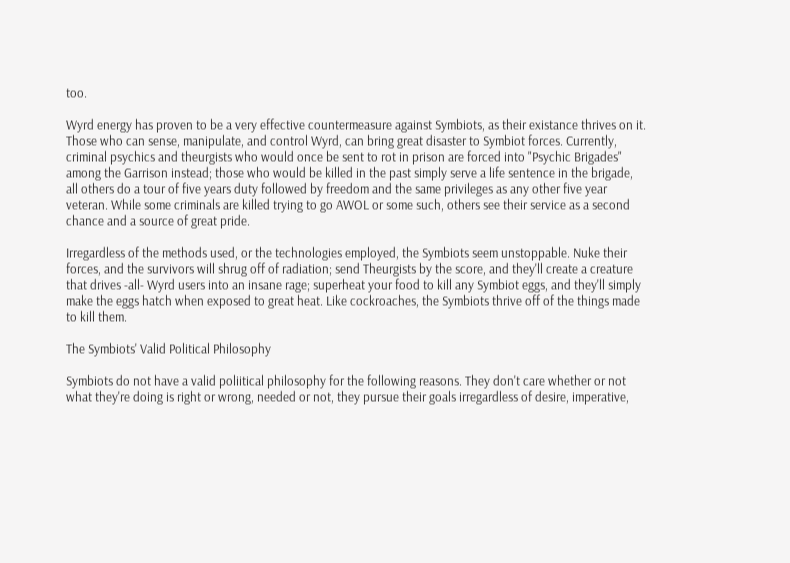too.

Wyrd energy has proven to be a very effective countermeasure against Symbiots, as their existance thrives on it. Those who can sense, manipulate, and control Wyrd, can bring great disaster to Symbiot forces. Currently, criminal psychics and theurgists who would once be sent to rot in prison are forced into "Psychic Brigades" among the Garrison instead; those who would be killed in the past simply serve a life sentence in the brigade, all others do a tour of five years duty followed by freedom and the same privileges as any other five year veteran. While some criminals are killed trying to go AWOL or some such, others see their service as a second chance and a source of great pride.

Irregardless of the methods used, or the technologies employed, the Symbiots seem unstoppable. Nuke their forces, and the survivors will shrug off of radiation; send Theurgists by the score, and they'll create a creature that drives -all- Wyrd users into an insane rage; superheat your food to kill any Symbiot eggs, and they'll simply make the eggs hatch when exposed to great heat. Like cockroaches, the Symbiots thrive off of the things made to kill them.

The Symbiots' Valid Political Philosophy

Symbiots do not have a valid poliitical philosophy for the following reasons. They don't care whether or not what they're doing is right or wrong, needed or not, they pursue their goals irregardless of desire, imperative,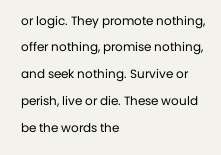or logic. They promote nothing, offer nothing, promise nothing, and seek nothing. Survive or perish, live or die. These would be the words the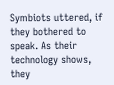Symbiots uttered, if they bothered to speak. As their technology shows, they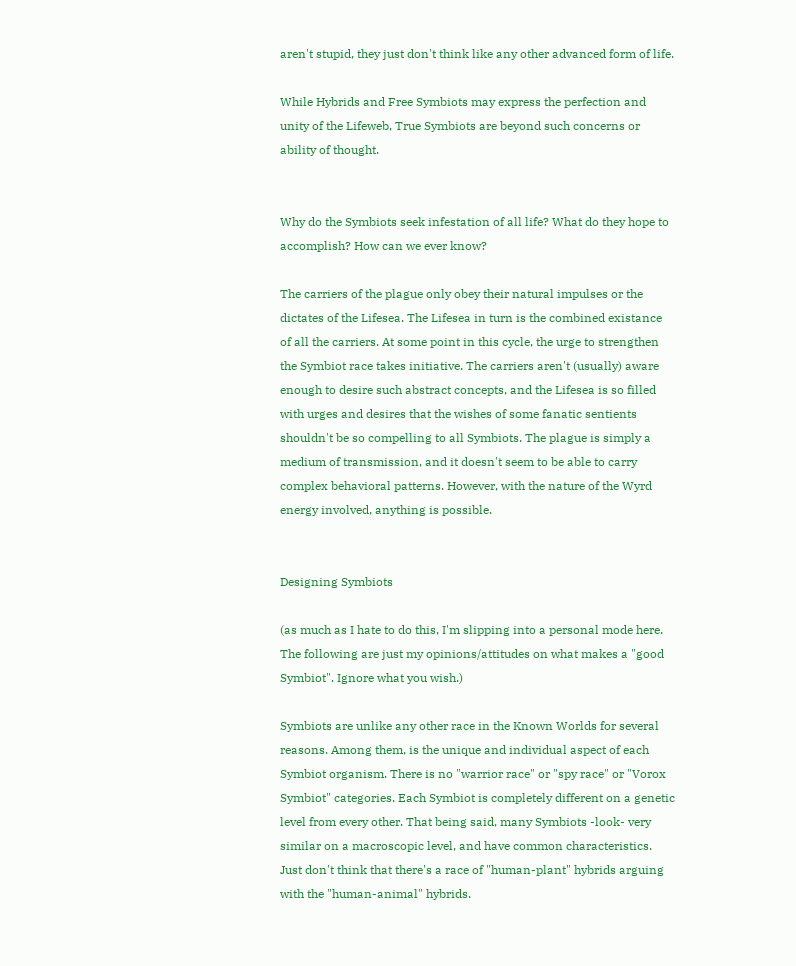aren't stupid, they just don't think like any other advanced form of life.

While Hybrids and Free Symbiots may express the perfection and unity of the Lifeweb, True Symbiots are beyond such concerns or ability of thought.


Why do the Symbiots seek infestation of all life? What do they hope to accomplish? How can we ever know?

The carriers of the plague only obey their natural impulses or the dictates of the Lifesea. The Lifesea in turn is the combined existance of all the carriers. At some point in this cycle, the urge to strengthen the Symbiot race takes initiative. The carriers aren't (usually) aware enough to desire such abstract concepts, and the Lifesea is so filled with urges and desires that the wishes of some fanatic sentients shouldn't be so compelling to all Symbiots. The plague is simply a medium of transmission, and it doesn't seem to be able to carry complex behavioral patterns. However, with the nature of the Wyrd energy involved, anything is possible.


Designing Symbiots

(as much as I hate to do this, I'm slipping into a personal mode here. The following are just my opinions/attitudes on what makes a "good Symbiot". Ignore what you wish.)

Symbiots are unlike any other race in the Known Worlds for several reasons. Among them, is the unique and individual aspect of each Symbiot organism. There is no "warrior race" or "spy race" or "Vorox Symbiot" categories. Each Symbiot is completely different on a genetic level from every other. That being said, many Symbiots -look- very similar on a macroscopic level, and have common characteristics. Just don't think that there's a race of "human-plant" hybrids arguing with the "human-animal" hybrids.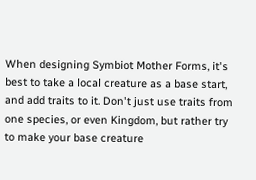When designing Symbiot Mother Forms, it's best to take a local creature as a base start, and add traits to it. Don't just use traits from one species, or even Kingdom, but rather try to make your base creature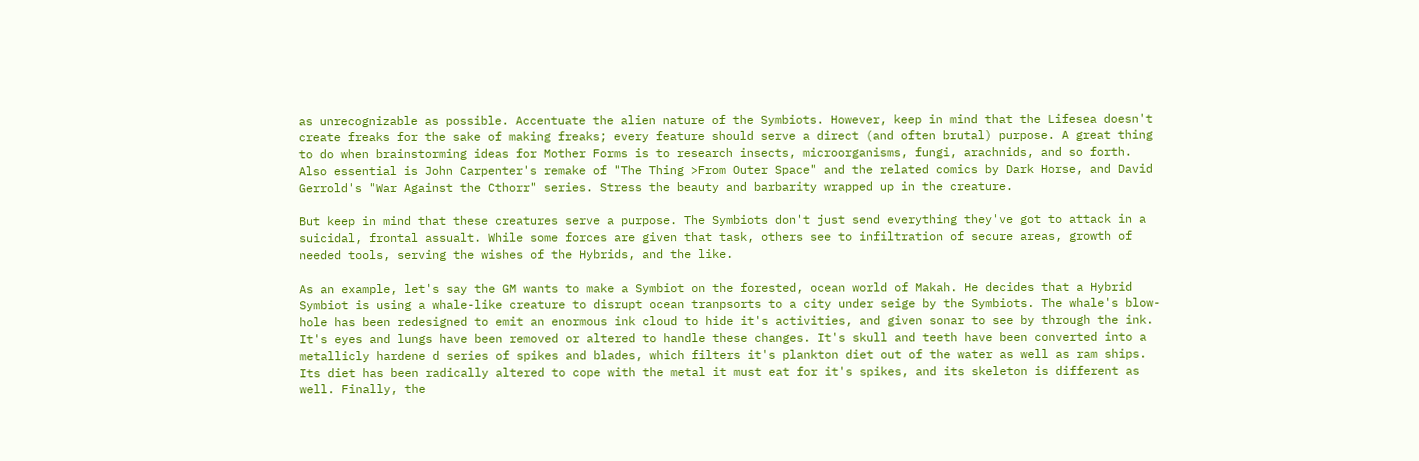as unrecognizable as possible. Accentuate the alien nature of the Symbiots. However, keep in mind that the Lifesea doesn't create freaks for the sake of making freaks; every feature should serve a direct (and often brutal) purpose. A great thing to do when brainstorming ideas for Mother Forms is to research insects, microorganisms, fungi, arachnids, and so forth. Also essential is John Carpenter's remake of "The Thing >From Outer Space" and the related comics by Dark Horse, and David Gerrold's "War Against the Cthorr" series. Stress the beauty and barbarity wrapped up in the creature.

But keep in mind that these creatures serve a purpose. The Symbiots don't just send everything they've got to attack in a suicidal, frontal assualt. While some forces are given that task, others see to infiltration of secure areas, growth of needed tools, serving the wishes of the Hybrids, and the like.

As an example, let's say the GM wants to make a Symbiot on the forested, ocean world of Makah. He decides that a Hybrid Symbiot is using a whale-like creature to disrupt ocean tranpsorts to a city under seige by the Symbiots. The whale's blow-hole has been redesigned to emit an enormous ink cloud to hide it's activities, and given sonar to see by through the ink. It's eyes and lungs have been removed or altered to handle these changes. It's skull and teeth have been converted into a metallicly hardene d series of spikes and blades, which filters it's plankton diet out of the water as well as ram ships. Its diet has been radically altered to cope with the metal it must eat for it's spikes, and its skeleton is different as well. Finally, the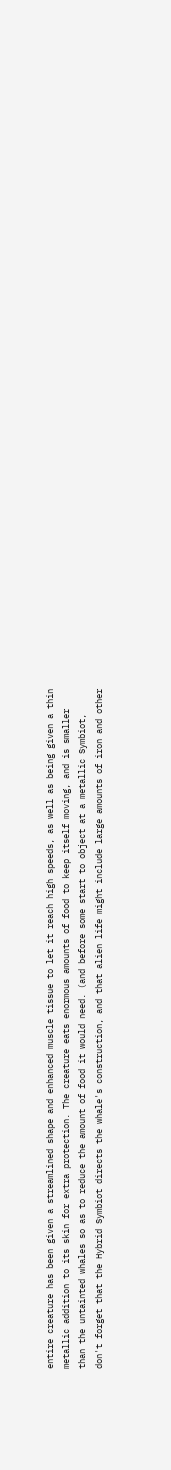entire creature has been given a streamlined shape and enhanced muscle tissue to let it reach high speeds, as well as being given a thin metallic addition to its skin for extra protection. The creature eats enormous amounts of food to keep itself moving, and is smaller than the untainted whales so as to reduce the amount of food it would need. (and before some start to object at a metallic Symbiot, don't forget that the Hybrid Symbiot directs the whale's construction, and that alien life might include large amounts of iron and other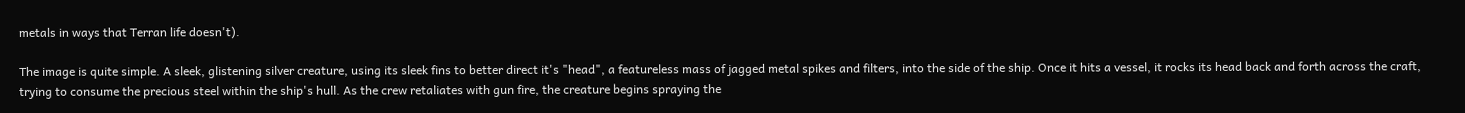metals in ways that Terran life doesn't).

The image is quite simple. A sleek, glistening silver creature, using its sleek fins to better direct it's "head", a featureless mass of jagged metal spikes and filters, into the side of the ship. Once it hits a vessel, it rocks its head back and forth across the craft, trying to consume the precious steel within the ship's hull. As the crew retaliates with gun fire, the creature begins spraying the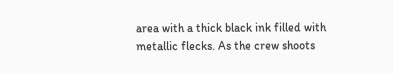area with a thick black ink filled with metallic flecks. As the crew shoots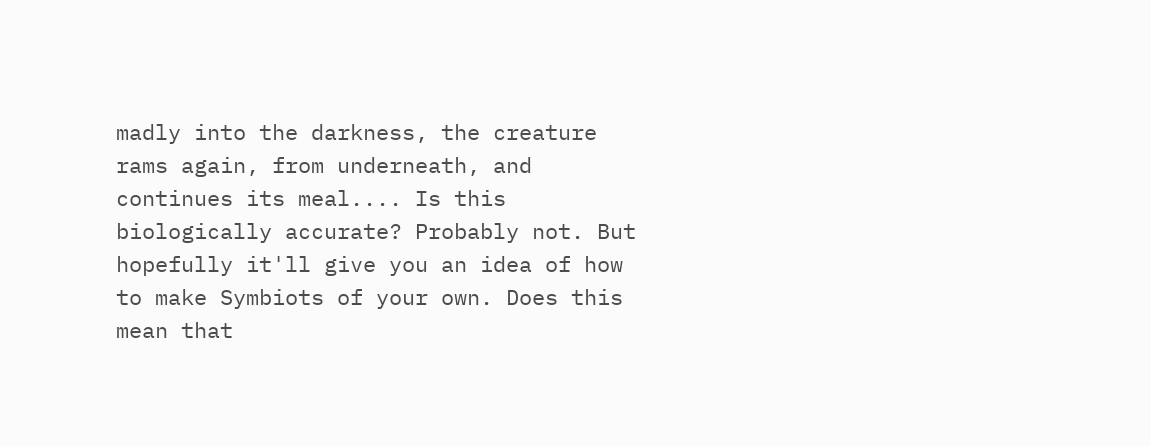madly into the darkness, the creature rams again, from underneath, and continues its meal.... Is this biologically accurate? Probably not. But hopefully it'll give you an idea of how to make Symbiots of your own. Does this mean that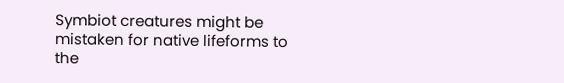Symbiot creatures might be mistaken for native lifeforms to the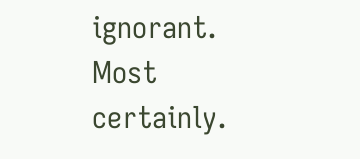ignorant. Most certainly.